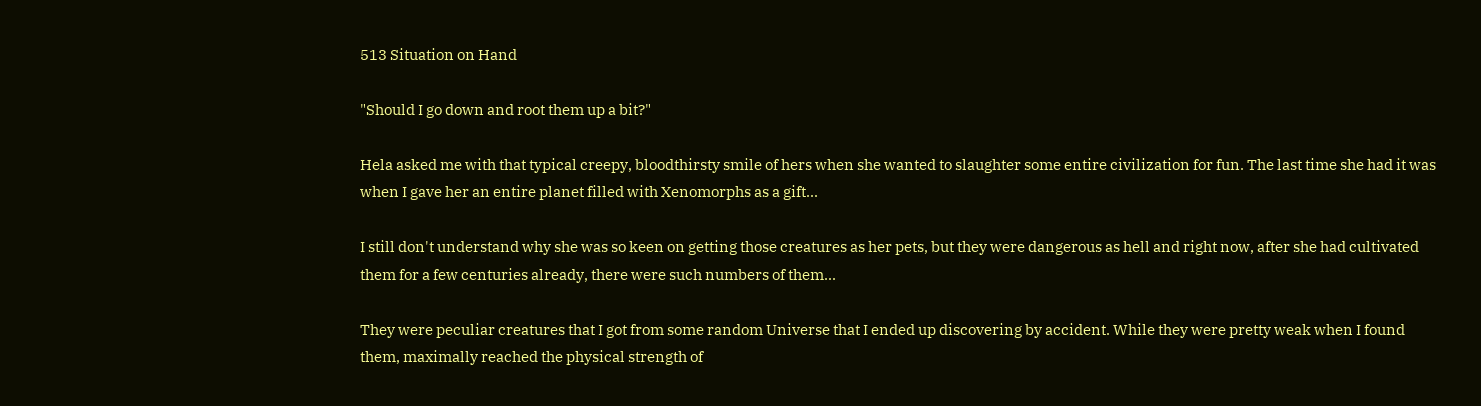513 Situation on Hand

"Should I go down and root them up a bit?"

Hela asked me with that typical creepy, bloodthirsty smile of hers when she wanted to slaughter some entire civilization for fun. The last time she had it was when I gave her an entire planet filled with Xenomorphs as a gift...

I still don't understand why she was so keen on getting those creatures as her pets, but they were dangerous as hell and right now, after she had cultivated them for a few centuries already, there were such numbers of them...

They were peculiar creatures that I got from some random Universe that I ended up discovering by accident. While they were pretty weak when I found them, maximally reached the physical strength of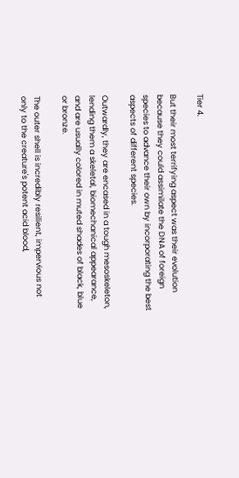Tier 4.

But their most terrifying aspect was their evolution because they could assimilate the DNA of foreign species to advance their own by incorporating the best aspects of different species.

Outwardly, they are encased in a tough mesoskeleton, lending them a skeletal, biomechanical appearance, and are usually colored in muted shades of black, blue or bronze.

The outer shell is incredibly resilient, impervious not only to the creature's potent acid blood,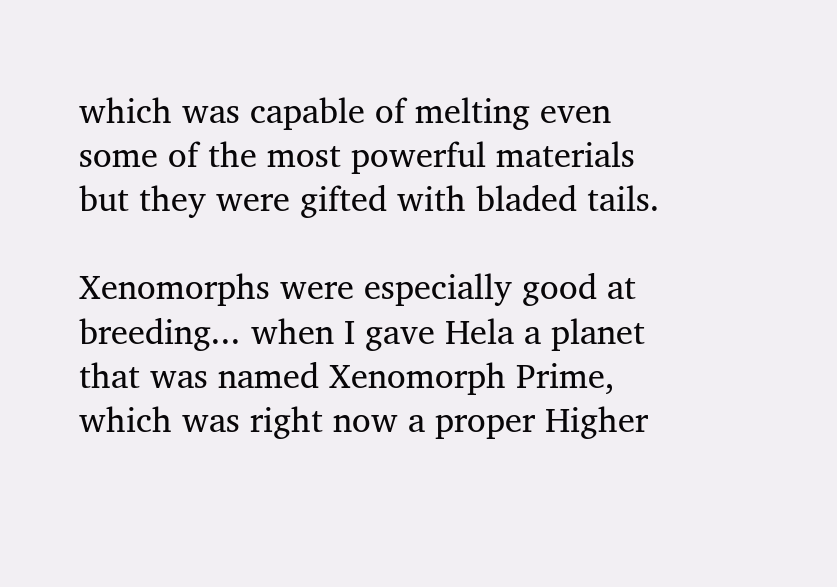which was capable of melting even some of the most powerful materials but they were gifted with bladed tails.

Xenomorphs were especially good at breeding... when I gave Hela a planet that was named Xenomorph Prime, which was right now a proper Higher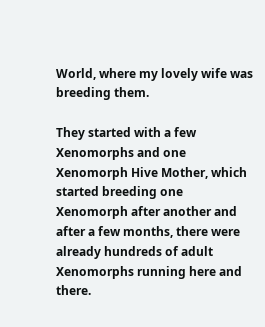World, where my lovely wife was breeding them.

They started with a few Xenomorphs and one Xenomorph Hive Mother, which started breeding one Xenomorph after another and after a few months, there were already hundreds of adult Xenomorphs running here and there.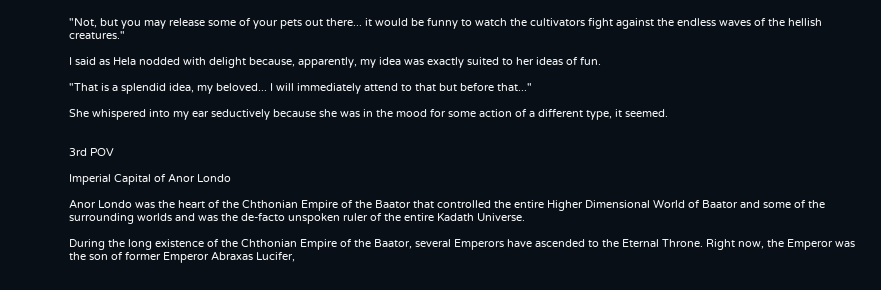"Not, but you may release some of your pets out there... it would be funny to watch the cultivators fight against the endless waves of the hellish creatures."

I said as Hela nodded with delight because, apparently, my idea was exactly suited to her ideas of fun.

"That is a splendid idea, my beloved... I will immediately attend to that but before that..."

She whispered into my ear seductively because she was in the mood for some action of a different type, it seemed.


3rd POV

Imperial Capital of Anor Londo

Anor Londo was the heart of the Chthonian Empire of the Baator that controlled the entire Higher Dimensional World of Baator and some of the surrounding worlds and was the de-facto unspoken ruler of the entire Kadath Universe.

During the long existence of the Chthonian Empire of the Baator, several Emperors have ascended to the Eternal Throne. Right now, the Emperor was the son of former Emperor Abraxas Lucifer,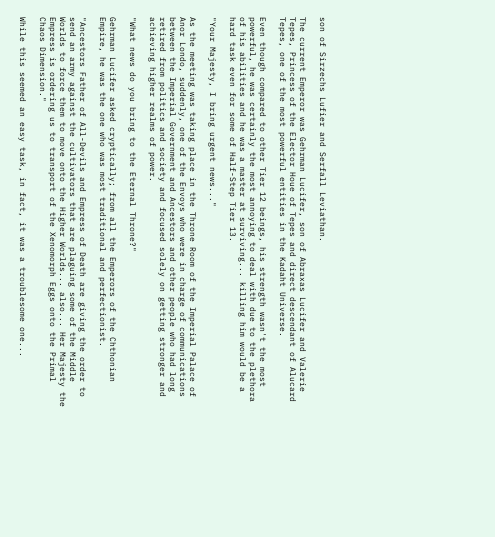son of Sirzechs Lufier and Serfall Leviathan.

The current Emperor was Gehrman Lucifer, son of Abraxas Lucifer and Valerie Tepes, Princess of the Elector Houe of Tepes and direct descendant of Alucard Tepes, one of the most powerful entities in the Kadaht Universe.

Even though compared to other Tier 12 beings, his strength wasn't the most powerful, he was certainly the most annoying to deal with due to the plethora of his abilities and he was a master at surviving... killing him would be a hard task even for some of Half-Step Tier 13.

"Your Majesty, I bring urgent news..."

As the meeting was taking place in the Throne Room of the Imperial Palace of Anor Londo, suddenly, one of the Envoys who were in charge of communications between the Imperial Government and Ancestors and other people who had long retired from politics and society and focused solely on getting stronger and achieving higher realms of power.

"What news do you bring to the Eternal Throne?"

Gehrman Lucifer asked cryptically; from all the Emperors of the Chthonian Empire, he was the one who was most traditional and perfectionist.

"Ancestors Father of All-Devils and Empress of Death are giving the order to send an army against the cultivators that are plaguing some of the Middle Worlds to force them to move onto the Higher Worlds... also... Her Majesty the Empress is ordering us to transport of the Xenomorph Eggs onto the Primal Chaos Dimension."

While this seemed an easy task, in fact, it was a troublesome one...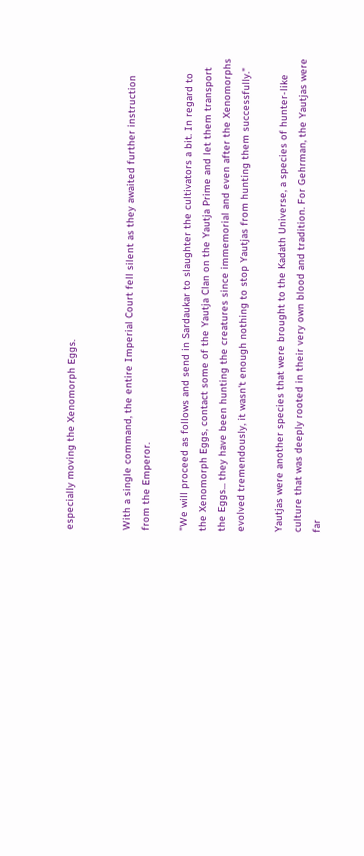especially moving the Xenomorph Eggs.


With a single command, the entire Imperial Court fell silent as they awaited further instruction from the Emperor.

"We will proceed as follows and send in Sardaukar to slaughter the cultivators a bit. In regard to the Xenomorph Eggs, contact some of the Yautja Clan on the Yautja Prime and let them transport the Eggs... they have been hunting the creatures since immemorial and even after the Xenomorphs evolved tremendously, it wasn't enough nothing to stop Yautjas from hunting them successfully."

Yautjas were another species that were brought to the Kadath Universe, a species of hunter-like culture that was deeply rooted in their very own blood and tradition. For Gehrman, the Yautjas were far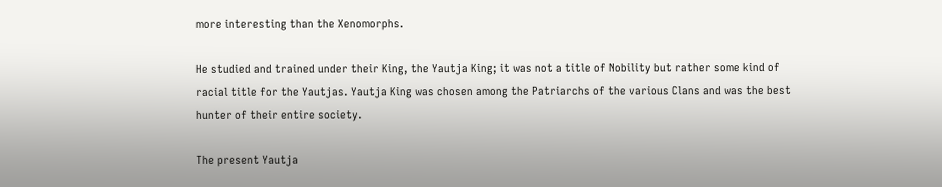more interesting than the Xenomorphs.

He studied and trained under their King, the Yautja King; it was not a title of Nobility but rather some kind of racial title for the Yautjas. Yautja King was chosen among the Patriarchs of the various Clans and was the best hunter of their entire society.

The present Yautja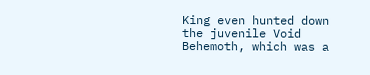King even hunted down the juvenile Void Behemoth, which was a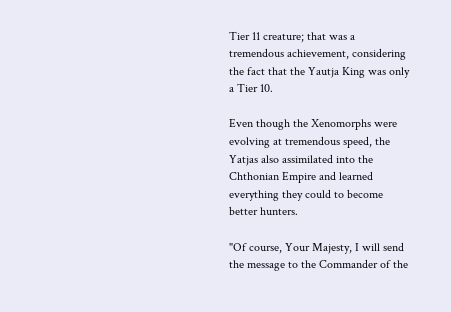Tier 11 creature; that was a tremendous achievement, considering the fact that the Yautja King was only a Tier 10.

Even though the Xenomorphs were evolving at tremendous speed, the Yatjas also assimilated into the Chthonian Empire and learned everything they could to become better hunters.

"Of course, Your Majesty, I will send the message to the Commander of the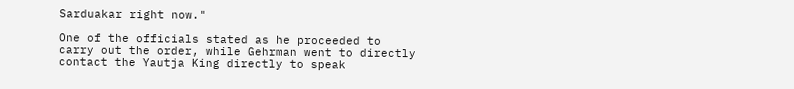Sarduakar right now."

One of the officials stated as he proceeded to carry out the order, while Gehrman went to directly contact the Yautja King directly to speak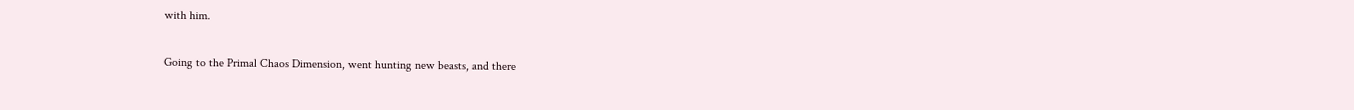with him.

Going to the Primal Chaos Dimension, went hunting new beasts, and there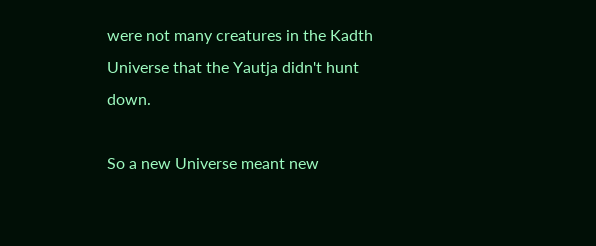were not many creatures in the Kadth Universe that the Yautja didn't hunt down.

So a new Universe meant new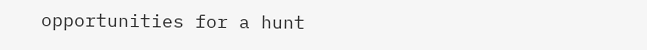opportunities for a hunt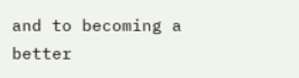and to becoming a better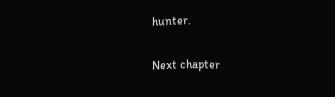hunter.

Next chapter